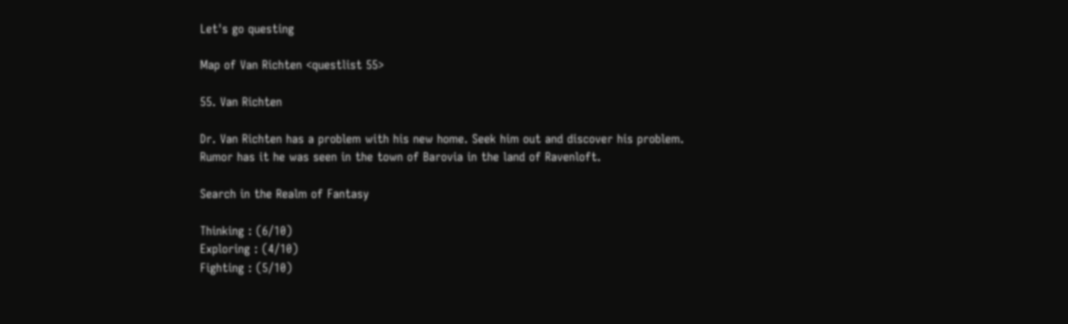Let's go questing

Map of Van Richten <questlist 55>

55. Van Richten

Dr. Van Richten has a problem with his new home. Seek him out and discover his problem. Rumor has it he was seen in the town of Barovia in the land of Ravenloft.

Search in the Realm of Fantasy

Thinking : (6/10)
Exploring : (4/10)
Fighting : (5/10)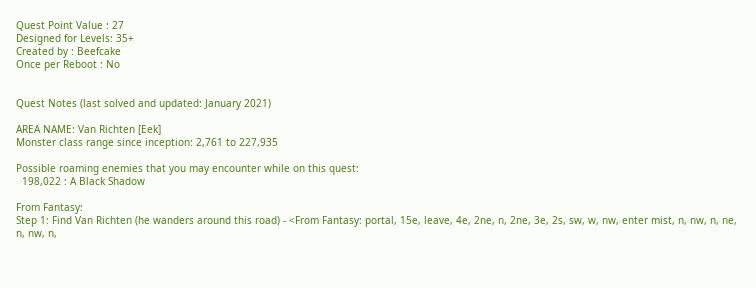Quest Point Value : 27
Designed for Levels: 35+
Created by : Beefcake
Once per Reboot : No


Quest Notes (last solved and updated: January 2021)

AREA NAME: Van Richten [Eek]
Monster class range since inception: 2,761 to 227,935

Possible roaming enemies that you may encounter while on this quest:
  198,022 : A Black Shadow

From Fantasy:
Step 1: Find Van Richten (he wanders around this road) - <From Fantasy: portal, 15e, leave, 4e, 2ne, n, 2ne, 3e, 2s, sw, w, nw, enter mist, n, nw, n, ne, n, nw, n,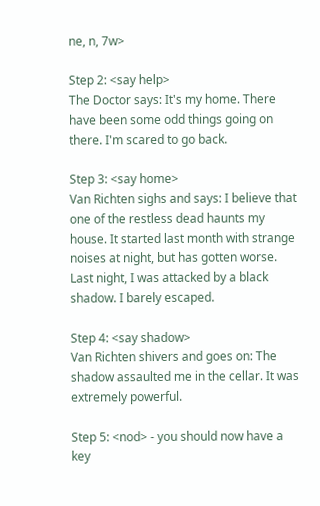ne, n, 7w>

Step 2: <say help>
The Doctor says: It's my home. There have been some odd things going on there. I'm scared to go back.

Step 3: <say home>
Van Richten sighs and says: I believe that one of the restless dead haunts my house. It started last month with strange noises at night, but has gotten worse. Last night, I was attacked by a black shadow. I barely escaped.

Step 4: <say shadow>
Van Richten shivers and goes on: The shadow assaulted me in the cellar. It was extremely powerful.

Step 5: <nod> - you should now have a key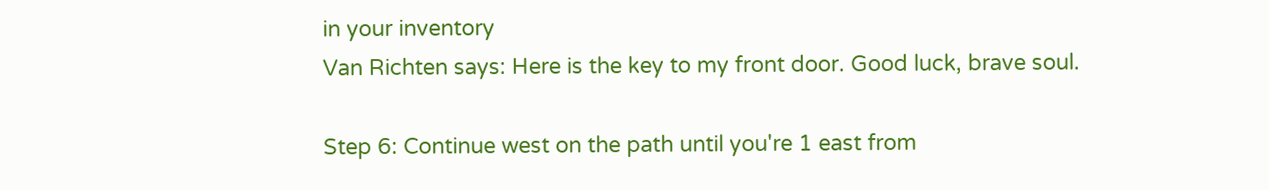in your inventory
Van Richten says: Here is the key to my front door. Good luck, brave soul.

Step 6: Continue west on the path until you're 1 east from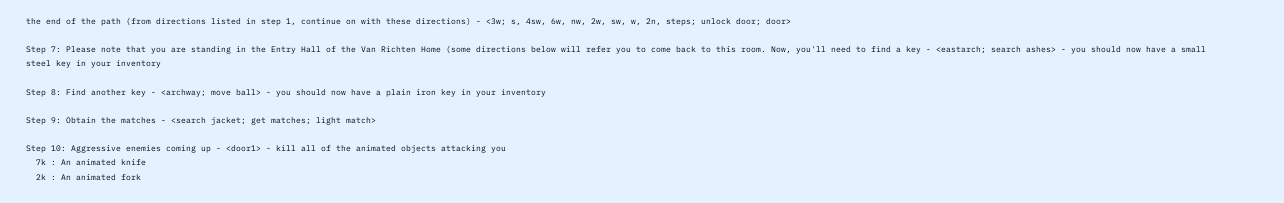the end of the path (from directions listed in step 1, continue on with these directions) - <3w; s, 4sw, 6w, nw, 2w, sw, w, 2n, steps; unlock door; door>

Step 7: Please note that you are standing in the Entry Hall of the Van Richten Home (some directions below will refer you to come back to this room. Now, you'll need to find a key - <eastarch; search ashes> - you should now have a small steel key in your inventory

Step 8: Find another key - <archway; move ball> - you should now have a plain iron key in your inventory

Step 9: Obtain the matches - <search jacket; get matches; light match>

Step 10: Aggressive enemies coming up - <door1> - kill all of the animated objects attacking you
  7k : An animated knife
  2k : An animated fork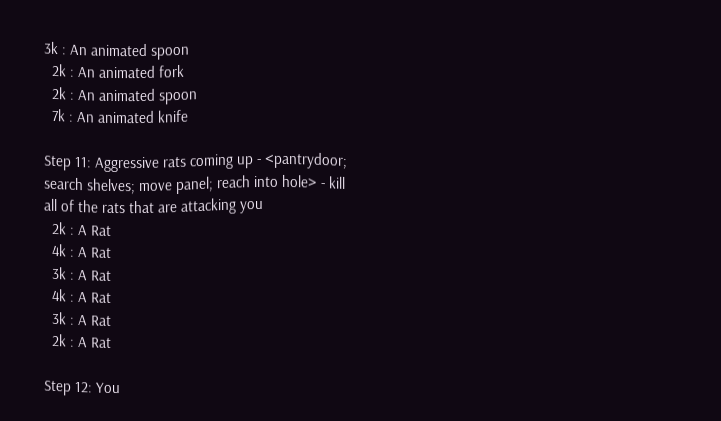3k : An animated spoon
  2k : An animated fork
  2k : An animated spoon
  7k : An animated knife

Step 11: Aggressive rats coming up - <pantrydoor; search shelves; move panel; reach into hole> - kill all of the rats that are attacking you
  2k : A Rat
  4k : A Rat
  3k : A Rat
  4k : A Rat
  3k : A Rat
  2k : A Rat

Step 12: You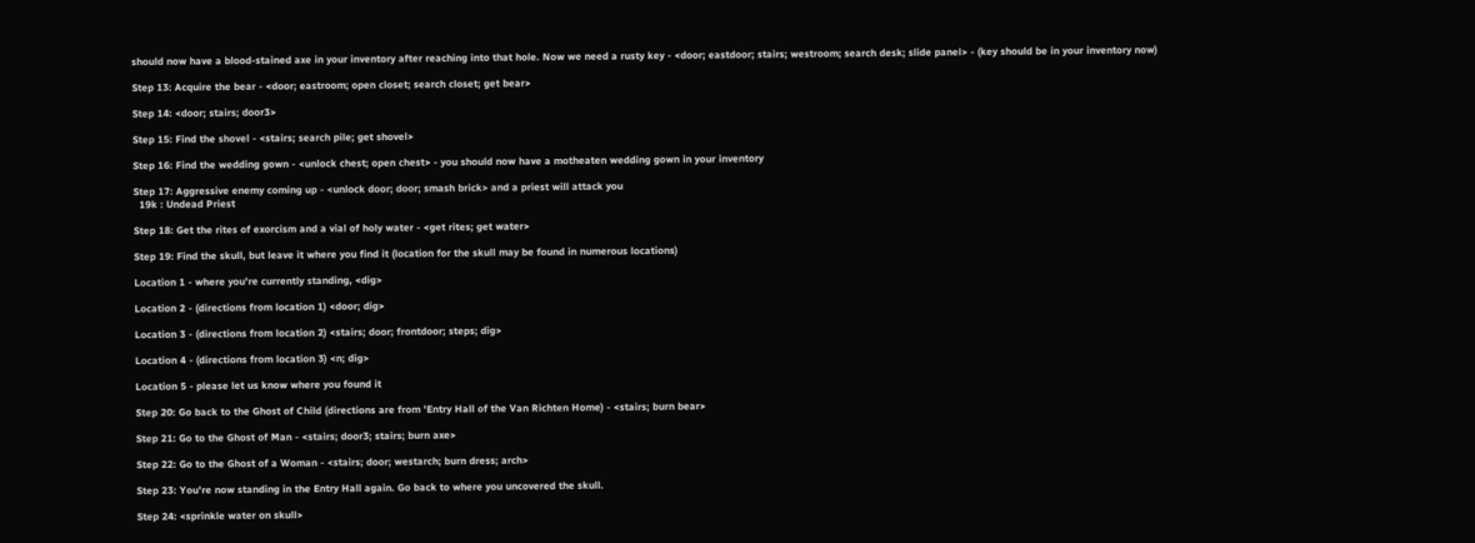should now have a blood-stained axe in your inventory after reaching into that hole. Now we need a rusty key - <door; eastdoor; stairs; westroom; search desk; slide panel> - (key should be in your inventory now)

Step 13: Acquire the bear - <door; eastroom; open closet; search closet; get bear>

Step 14: <door; stairs; door3>

Step 15: Find the shovel - <stairs; search pile; get shovel>

Step 16: Find the wedding gown - <unlock chest; open chest> - you should now have a motheaten wedding gown in your inventory

Step 17: Aggressive enemy coming up - <unlock door; door; smash brick> and a priest will attack you
  19k : Undead Priest

Step 18: Get the rites of exorcism and a vial of holy water - <get rites; get water>

Step 19: Find the skull, but leave it where you find it (location for the skull may be found in numerous locations)

Location 1 - where you're currently standing, <dig>

Location 2 - (directions from location 1) <door; dig>

Location 3 - (directions from location 2) <stairs; door; frontdoor; steps; dig>

Location 4 - (directions from location 3) <n; dig>

Location 5 - please let us know where you found it

Step 20: Go back to the Ghost of Child (directions are from 'Entry Hall of the Van Richten Home) - <stairs; burn bear>

Step 21: Go to the Ghost of Man - <stairs; door3; stairs; burn axe>

Step 22: Go to the Ghost of a Woman - <stairs; door; westarch; burn dress; arch>

Step 23: You're now standing in the Entry Hall again. Go back to where you uncovered the skull.

Step 24: <sprinkle water on skull>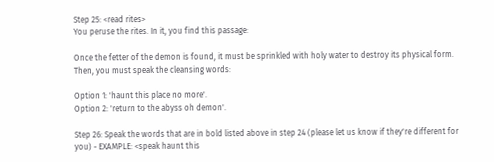Step 25: <read rites>
You peruse the rites. In it, you find this passage:

Once the fetter of the demon is found, it must be sprinkled with holy water to destroy its physical form. Then, you must speak the cleansing words:

Option 1: 'haunt this place no more'.
Option 2: 'return to the abyss oh demon'.

Step 26: Speak the words that are in bold listed above in step 24 (please let us know if they're different for you) - EXAMPLE: <speak haunt this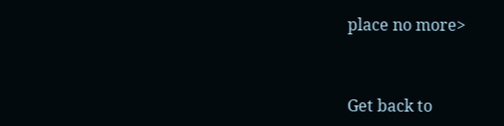place no more>


Get back to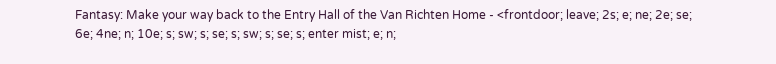Fantasy: Make your way back to the Entry Hall of the Van Richten Home - <frontdoor; leave; 2s; e; ne; 2e; se; 6e; 4ne; n; 10e; s; sw; s; se; s; sw; s; se; s; enter mist; e; n;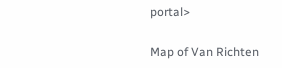portal>

Map of Van Richten